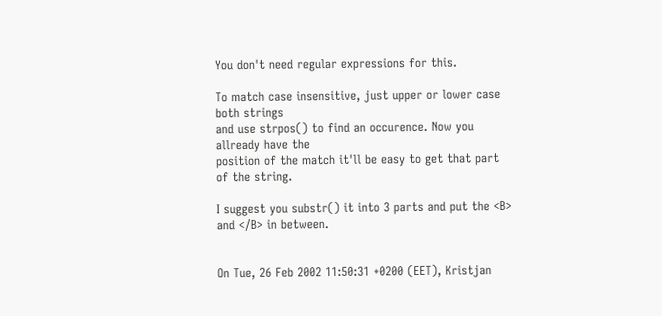You don't need regular expressions for this.

To match case insensitive, just upper or lower case both strings
and use strpos() to find an occurence. Now you allready have the
position of the match it'll be easy to get that part of the string.

I suggest you substr() it into 3 parts and put the <B> and </B> in between.


On Tue, 26 Feb 2002 11:50:31 +0200 (EET), Kristjan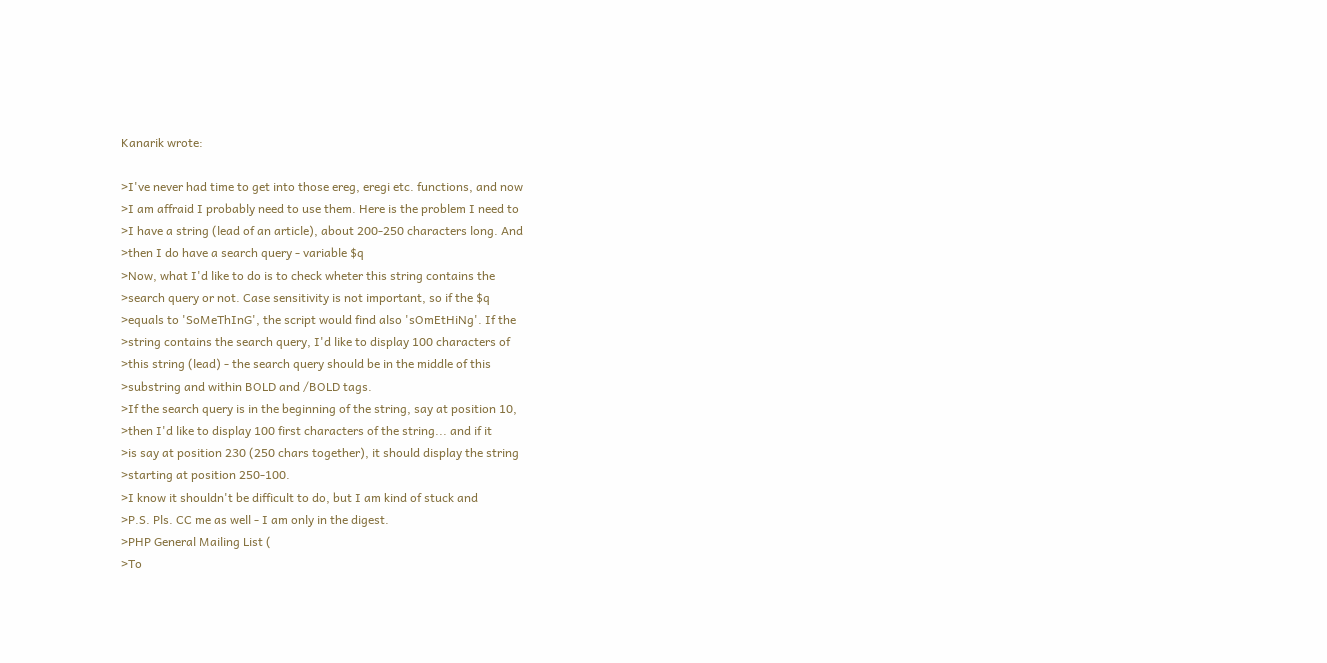Kanarik wrote:

>I've never had time to get into those ereg, eregi etc. functions, and now
>I am affraid I probably need to use them. Here is the problem I need to
>I have a string (lead of an article), about 200-250 characters long. And
>then I do have a search query - variable $q
>Now, what I'd like to do is to check wheter this string contains the
>search query or not. Case sensitivity is not important, so if the $q
>equals to 'SoMeThInG', the script would find also 'sOmEtHiNg'. If the
>string contains the search query, I'd like to display 100 characters of
>this string (lead) - the search query should be in the middle of this
>substring and within BOLD and /BOLD tags.
>If the search query is in the beginning of the string, say at position 10,
>then I'd like to display 100 first characters of the string... and if it
>is say at position 230 (250 chars together), it should display the string
>starting at position 250-100.
>I know it shouldn't be difficult to do, but I am kind of stuck and
>P.S. Pls. CC me as well - I am only in the digest.
>PHP General Mailing List (
>To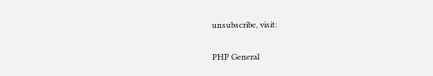unsubscribe, visit:

PHP General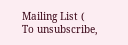Mailing List (
To unsubscribe,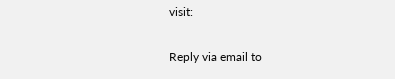visit:

Reply via email to